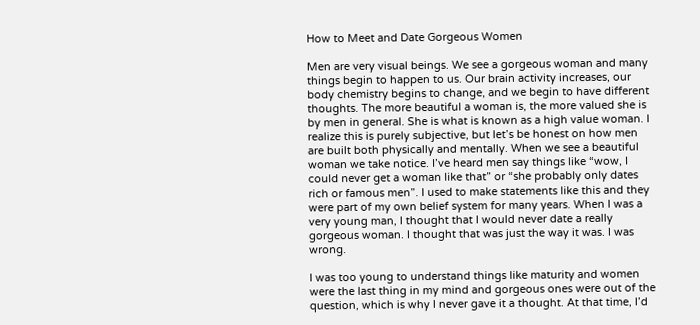How to Meet and Date Gorgeous Women

Men are very visual beings. We see a gorgeous woman and many things begin to happen to us. Our brain activity increases, our body chemistry begins to change, and we begin to have different thoughts. The more beautiful a woman is, the more valued she is by men in general. She is what is known as a high value woman. I realize this is purely subjective, but let’s be honest on how men are built both physically and mentally. When we see a beautiful woman we take notice. I’ve heard men say things like “wow, I could never get a woman like that” or “she probably only dates rich or famous men”. I used to make statements like this and they were part of my own belief system for many years. When I was a very young man, I thought that I would never date a really gorgeous woman. I thought that was just the way it was. I was wrong.

I was too young to understand things like maturity and women were the last thing in my mind and gorgeous ones were out of the question, which is why I never gave it a thought. At that time, I’d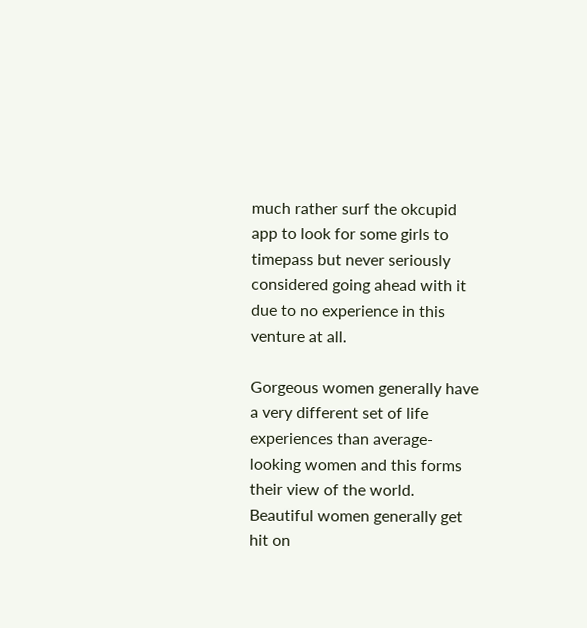much rather surf the okcupid app to look for some girls to timepass but never seriously considered going ahead with it due to no experience in this venture at all.

Gorgeous women generally have a very different set of life experiences than average-looking women and this forms their view of the world. Beautiful women generally get hit on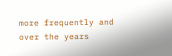more frequently and over the years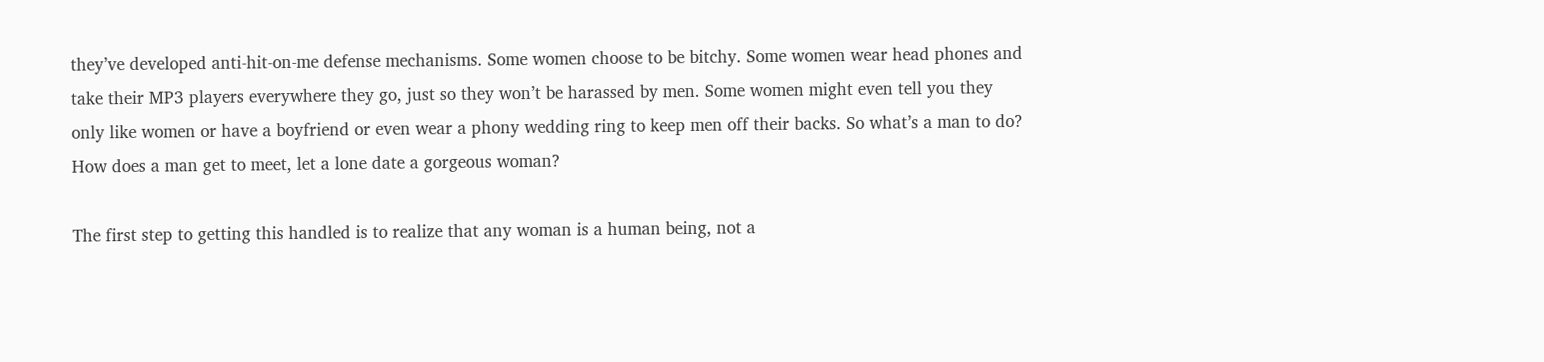they’ve developed anti-hit-on-me defense mechanisms. Some women choose to be bitchy. Some women wear head phones and take their MP3 players everywhere they go, just so they won’t be harassed by men. Some women might even tell you they only like women or have a boyfriend or even wear a phony wedding ring to keep men off their backs. So what’s a man to do? How does a man get to meet, let a lone date a gorgeous woman?

The first step to getting this handled is to realize that any woman is a human being, not a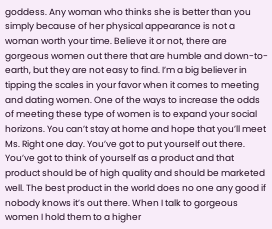goddess. Any woman who thinks she is better than you simply because of her physical appearance is not a woman worth your time. Believe it or not, there are gorgeous women out there that are humble and down-to-earth, but they are not easy to find. I’m a big believer in tipping the scales in your favor when it comes to meeting and dating women. One of the ways to increase the odds of meeting these type of women is to expand your social horizons. You can’t stay at home and hope that you’ll meet Ms. Right one day. You’ve got to put yourself out there. You’ve got to think of yourself as a product and that product should be of high quality and should be marketed well. The best product in the world does no one any good if nobody knows it’s out there. When I talk to gorgeous women I hold them to a higher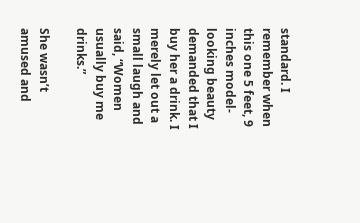standard. I remember when this one 5 feet, 9 inches model-looking beauty demanded that I buy her a drink. I merely let out a small laugh and said, “Women usually buy me drinks.”

She wasn’t amused and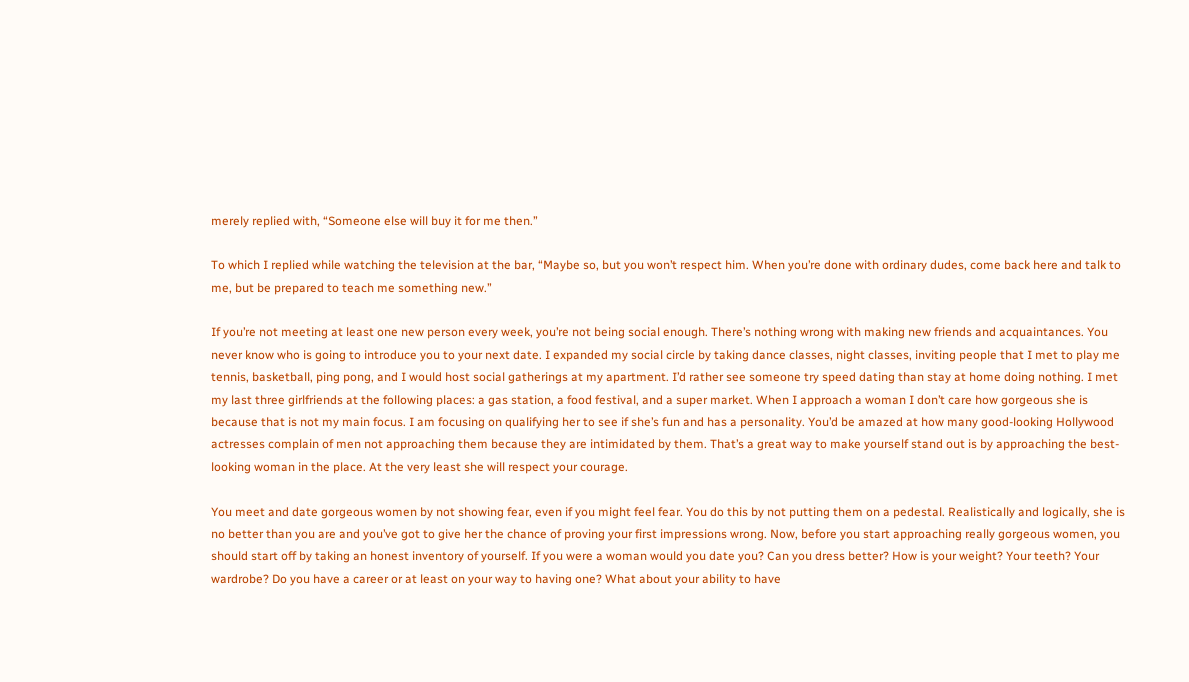merely replied with, “Someone else will buy it for me then.”

To which I replied while watching the television at the bar, “Maybe so, but you won’t respect him. When you’re done with ordinary dudes, come back here and talk to me, but be prepared to teach me something new.”

If you’re not meeting at least one new person every week, you’re not being social enough. There’s nothing wrong with making new friends and acquaintances. You never know who is going to introduce you to your next date. I expanded my social circle by taking dance classes, night classes, inviting people that I met to play me tennis, basketball, ping pong, and I would host social gatherings at my apartment. I’d rather see someone try speed dating than stay at home doing nothing. I met my last three girlfriends at the following places: a gas station, a food festival, and a super market. When I approach a woman I don’t care how gorgeous she is because that is not my main focus. I am focusing on qualifying her to see if she’s fun and has a personality. You’d be amazed at how many good-looking Hollywood actresses complain of men not approaching them because they are intimidated by them. That’s a great way to make yourself stand out is by approaching the best-looking woman in the place. At the very least she will respect your courage.

You meet and date gorgeous women by not showing fear, even if you might feel fear. You do this by not putting them on a pedestal. Realistically and logically, she is no better than you are and you’ve got to give her the chance of proving your first impressions wrong. Now, before you start approaching really gorgeous women, you should start off by taking an honest inventory of yourself. If you were a woman would you date you? Can you dress better? How is your weight? Your teeth? Your wardrobe? Do you have a career or at least on your way to having one? What about your ability to have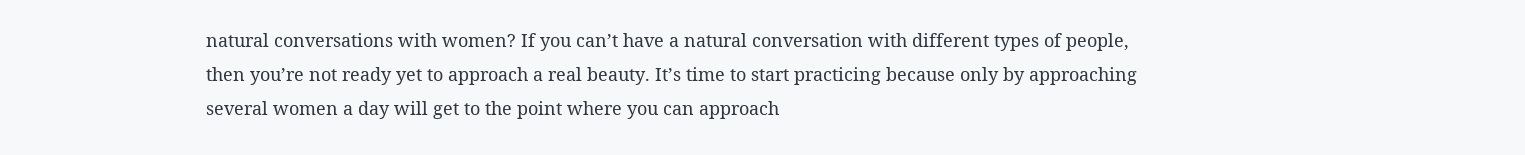natural conversations with women? If you can’t have a natural conversation with different types of people, then you’re not ready yet to approach a real beauty. It’s time to start practicing because only by approaching several women a day will get to the point where you can approach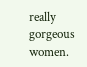really gorgeous women.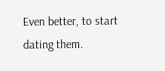Even better, to start dating them.